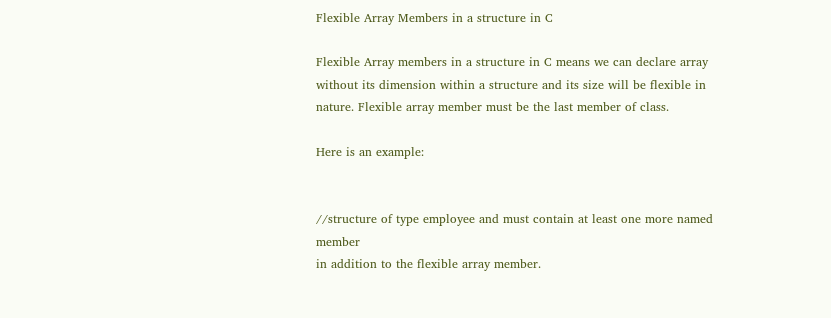Flexible Array Members in a structure in C

Flexible Array members in a structure in C means we can declare array without its dimension within a structure and its size will be flexible in nature. Flexible array member must be the last member of class.

Here is an example:


//structure of type employee and must contain at least one more named member
in addition to the flexible array member.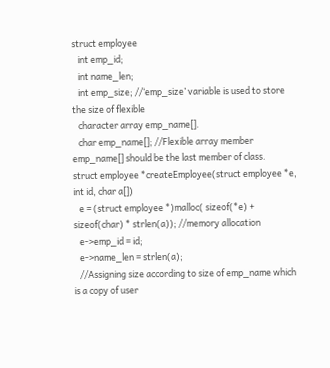struct employee
   int emp_id;
   int name_len;
   int emp_size; //‘emp_size’ variable is used to store the size of flexible
   character array emp_name[].
   char emp_name[]; //Flexible array member emp_name[] should be the last member of class.
struct employee *createEmployee(struct employee *e, int id, char a[])
   e = (struct employee *)malloc( sizeof(*e) + sizeof(char) * strlen(a)); //memory allocation
   e->emp_id = id;
   e->name_len = strlen(a);
   //Assigning size according to size of emp_name which is a copy of user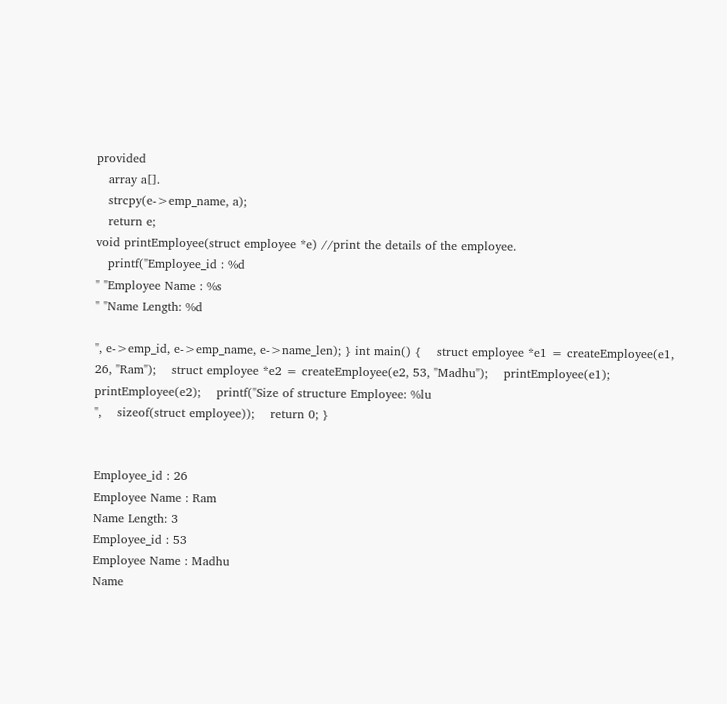provided
   array a[].
   strcpy(e->emp_name, a);
   return e;
void printEmployee(struct employee *e) //print the details of the employee.
   printf("Employee_id : %d
" "Employee Name : %s
" "Name Length: %d

", e->emp_id, e->emp_name, e->name_len); } int main() {    struct employee *e1 = createEmployee(e1, 26, "Ram");    struct employee *e2 = createEmployee(e2, 53, "Madhu");    printEmployee(e1);    printEmployee(e2);    printf("Size of structure Employee: %lu
",    sizeof(struct employee));    return 0; }


Employee_id : 26
Employee Name : Ram
Name Length: 3
Employee_id : 53
Employee Name : Madhu
Name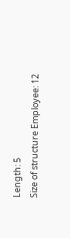Length: 5
Size of structure Employee: 12